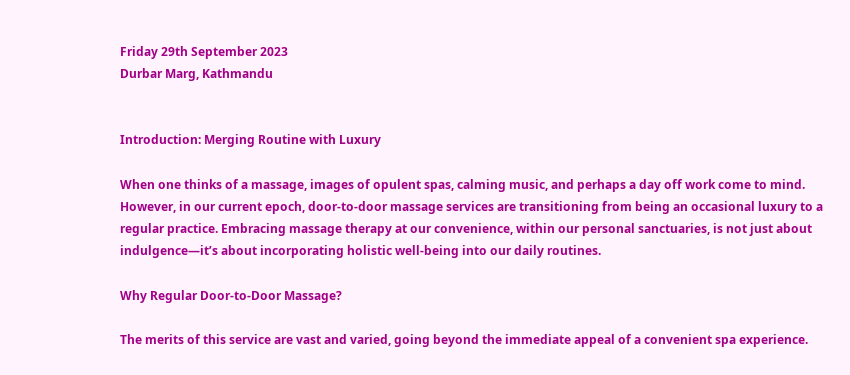Friday 29th September 2023
Durbar Marg, Kathmandu


Introduction: Merging Routine with Luxury

When one thinks of a massage, images of opulent spas, calming music, and perhaps a day off work come to mind. However, in our current epoch, door-to-door massage services are transitioning from being an occasional luxury to a regular practice. Embracing massage therapy at our convenience, within our personal sanctuaries, is not just about indulgence—it’s about incorporating holistic well-being into our daily routines.

Why Regular Door-to-Door Massage?

The merits of this service are vast and varied, going beyond the immediate appeal of a convenient spa experience.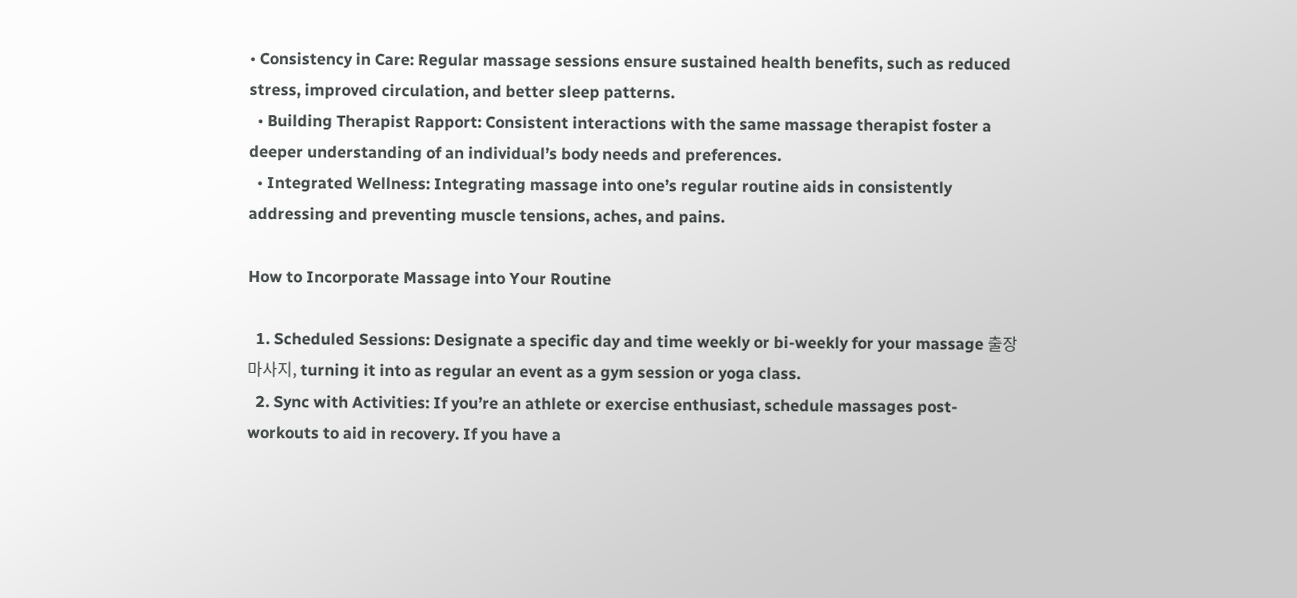• Consistency in Care: Regular massage sessions ensure sustained health benefits, such as reduced stress, improved circulation, and better sleep patterns.
  • Building Therapist Rapport: Consistent interactions with the same massage therapist foster a deeper understanding of an individual’s body needs and preferences.
  • Integrated Wellness: Integrating massage into one’s regular routine aids in consistently addressing and preventing muscle tensions, aches, and pains.

How to Incorporate Massage into Your Routine

  1. Scheduled Sessions: Designate a specific day and time weekly or bi-weekly for your massage 출장마사지, turning it into as regular an event as a gym session or yoga class.
  2. Sync with Activities: If you’re an athlete or exercise enthusiast, schedule massages post-workouts to aid in recovery. If you have a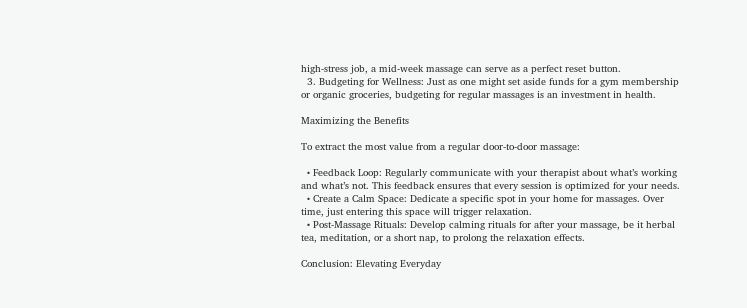high-stress job, a mid-week massage can serve as a perfect reset button.
  3. Budgeting for Wellness: Just as one might set aside funds for a gym membership or organic groceries, budgeting for regular massages is an investment in health.

Maximizing the Benefits

To extract the most value from a regular door-to-door massage:

  • Feedback Loop: Regularly communicate with your therapist about what’s working and what’s not. This feedback ensures that every session is optimized for your needs.
  • Create a Calm Space: Dedicate a specific spot in your home for massages. Over time, just entering this space will trigger relaxation.
  • Post-Massage Rituals: Develop calming rituals for after your massage, be it herbal tea, meditation, or a short nap, to prolong the relaxation effects.

Conclusion: Elevating Everyday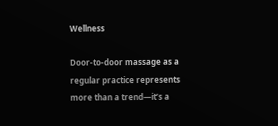Wellness

Door-to-door massage as a regular practice represents more than a trend—it’s a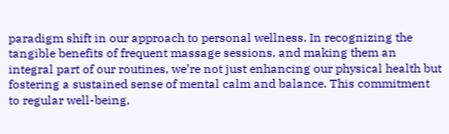paradigm shift in our approach to personal wellness. In recognizing the tangible benefits of frequent massage sessions, and making them an integral part of our routines, we’re not just enhancing our physical health but fostering a sustained sense of mental calm and balance. This commitment to regular well-being,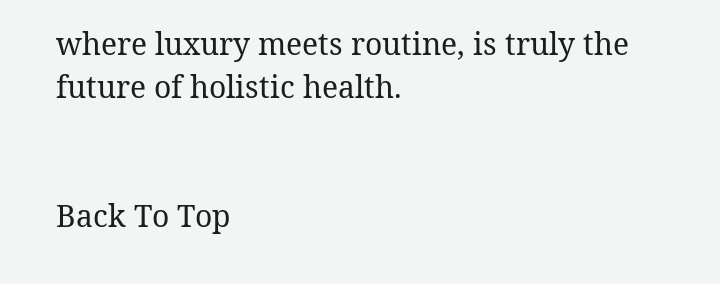where luxury meets routine, is truly the future of holistic health.


Back To Top